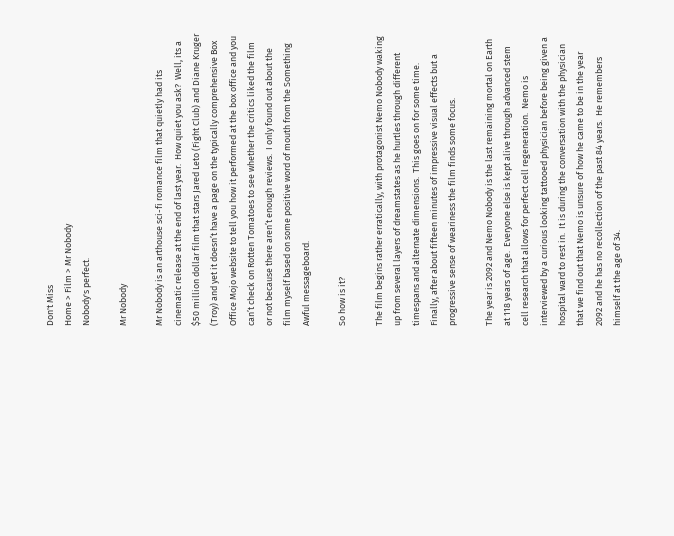Don't Miss
Home > Film > Mr Nobody
Nobody's perfect.

Mr Nobody

Mr Nobody is an arthouse sci-fi romance film that quietly had its cinematic release at the end of last year.  How quiet you ask?  Well, its a $50 million dollar film that stars Jared Leto (Fight Club) and Diane Kruger (Troy) and yet it doesn’t have a page on the typically comprehensive Box Office Mojo website to tell you how it performed at the box office and you can’t check on Rotten Tomatoes to see whether the critics liked the film or not because there aren’t enough reviews.  I only found out about the film myself based on some positive word of mouth from the Something Awful messageboard.

So how is it?

The film begins rather erratically, with protagonist Nemo Nobody waking up from several layers of dreamstates as he hurtles through different timespans and alternate dimensions.  This goes on for some time.  Finally, after about fifteen minutes of impressive visual effects but a progressive sense of weariness the film finds some focus.

The year is 2092 and Nemo Nobody is the last remaining mortal on Earth at 118 years of age.  Everyone else is kept alive through advanced stem cell research that allows for perfect cell regeneration.  Nemo is interviewed by a curious looking tattooed physician before being given a hospital ward to rest in.  It is during the conversation with the physician that we find out that Nemo is unsure of how he came to be in the year 2092 and he has no recollection of the past 84 years.  He remembers himself at the age of 34.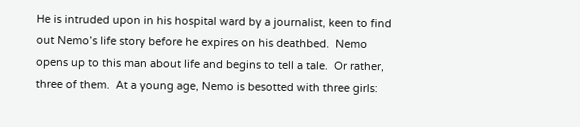He is intruded upon in his hospital ward by a journalist, keen to find out Nemo’s life story before he expires on his deathbed.  Nemo opens up to this man about life and begins to tell a tale.  Or rather, three of them.  At a young age, Nemo is besotted with three girls: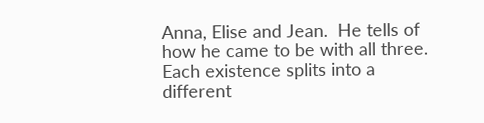Anna, Elise and Jean.  He tells of how he came to be with all three.  Each existence splits into a different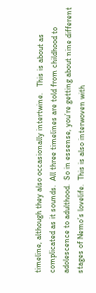timeline, although they also occasionally intertwine.   This is about as complicated as it sounds.  All three timelines are told from childhood to adolescence to adulthood.  So in essense, you’re getting about nine different stages of Nemo’s lovelife.  This is also interwoven with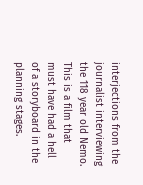interjections from the journalist interviewing the 118 year old Nemo.  This is a film that must have had a hell of a storyboard in the planning stages.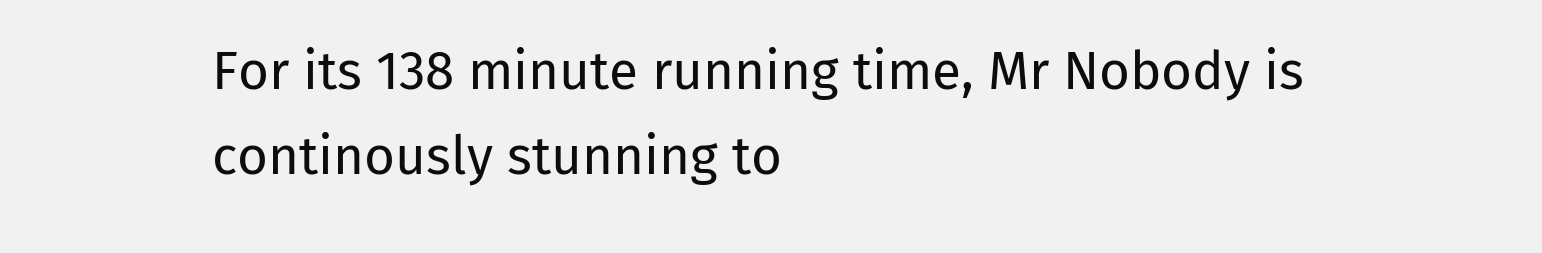For its 138 minute running time, Mr Nobody is continously stunning to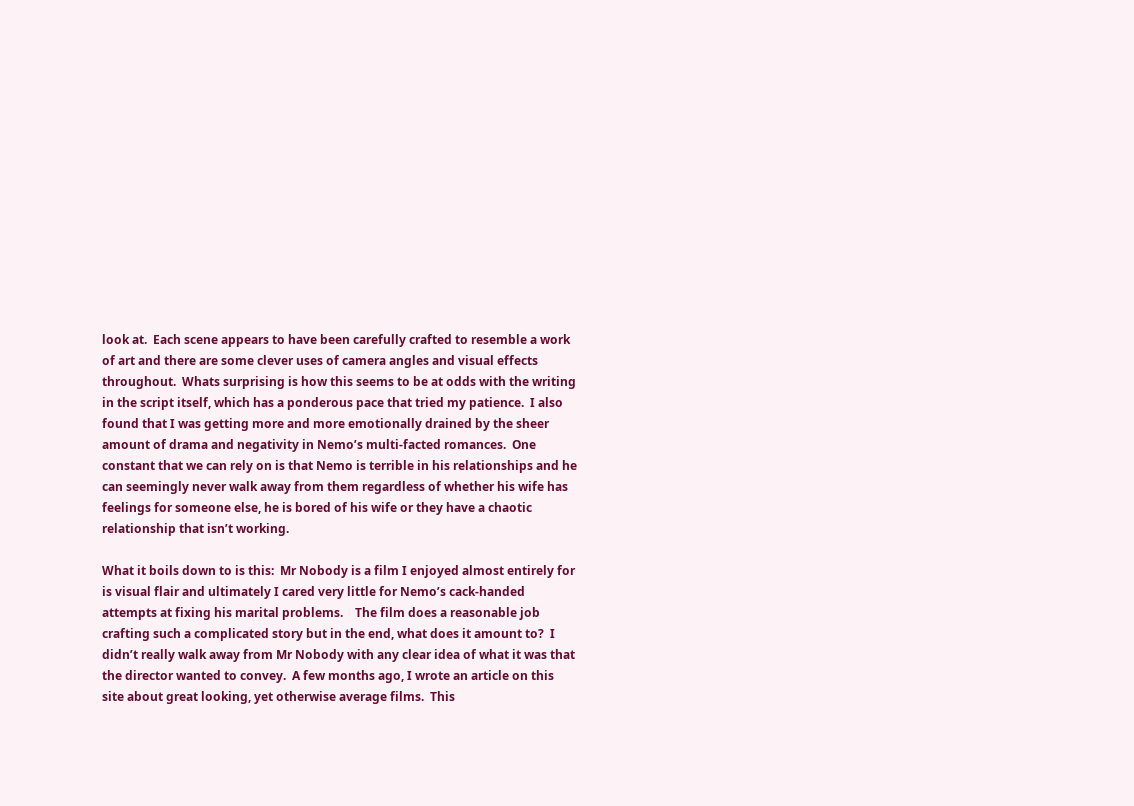look at.  Each scene appears to have been carefully crafted to resemble a work of art and there are some clever uses of camera angles and visual effects throughout.  Whats surprising is how this seems to be at odds with the writing in the script itself, which has a ponderous pace that tried my patience.  I also found that I was getting more and more emotionally drained by the sheer amount of drama and negativity in Nemo’s multi-facted romances.  One constant that we can rely on is that Nemo is terrible in his relationships and he can seemingly never walk away from them regardless of whether his wife has feelings for someone else, he is bored of his wife or they have a chaotic relationship that isn’t working.

What it boils down to is this:  Mr Nobody is a film I enjoyed almost entirely for is visual flair and ultimately I cared very little for Nemo’s cack-handed attempts at fixing his marital problems.    The film does a reasonable job crafting such a complicated story but in the end, what does it amount to?  I didn’t really walk away from Mr Nobody with any clear idea of what it was that the director wanted to convey.  A few months ago, I wrote an article on this site about great looking, yet otherwise average films.  This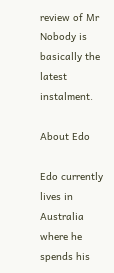review of Mr Nobody is basically the latest instalment.

About Edo

Edo currently lives in Australia where he spends his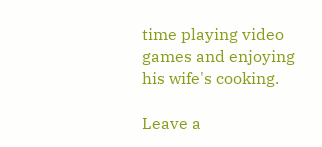time playing video games and enjoying his wife's cooking.

Leave a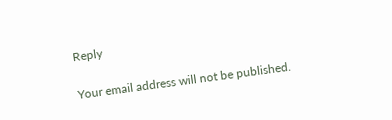Reply

Your email address will not be published.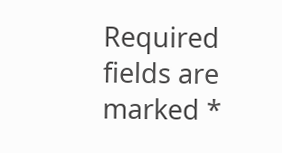Required fields are marked *